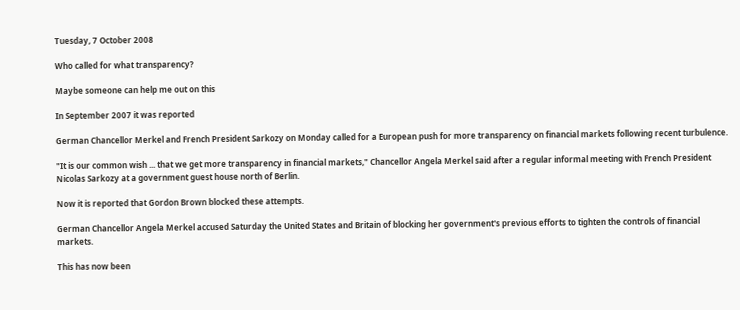Tuesday, 7 October 2008

Who called for what transparency?

Maybe someone can help me out on this

In September 2007 it was reported

German Chancellor Merkel and French President Sarkozy on Monday called for a European push for more transparency on financial markets following recent turbulence.

"It is our common wish ... that we get more transparency in financial markets," Chancellor Angela Merkel said after a regular informal meeting with French President Nicolas Sarkozy at a government guest house north of Berlin.

Now it is reported that Gordon Brown blocked these attempts.

German Chancellor Angela Merkel accused Saturday the United States and Britain of blocking her government's previous efforts to tighten the controls of financial markets.

This has now been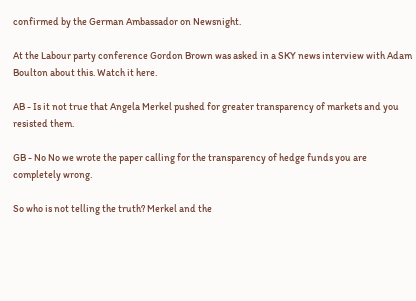confirmed by the German Ambassador on Newsnight.

At the Labour party conference Gordon Brown was asked in a SKY news interview with Adam Boulton about this. Watch it here.

AB - Is it not true that Angela Merkel pushed for greater transparency of markets and you resisted them.

GB - No No we wrote the paper calling for the transparency of hedge funds you are completely wrong.

So who is not telling the truth? Merkel and the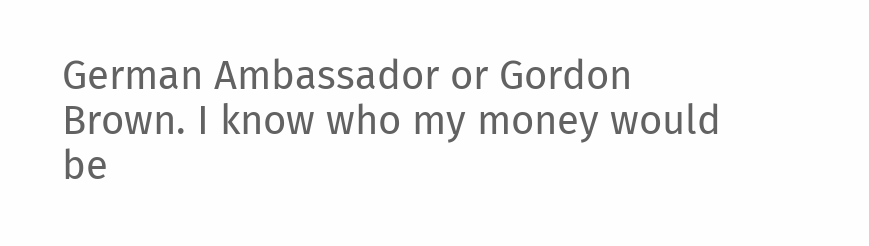German Ambassador or Gordon Brown. I know who my money would be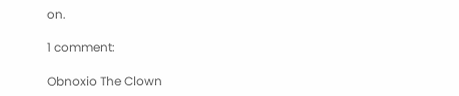on.

1 comment:

Obnoxio The Clown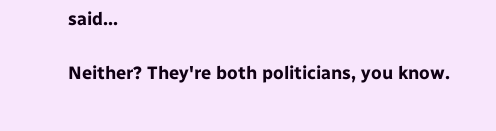said...

Neither? They're both politicians, you know.